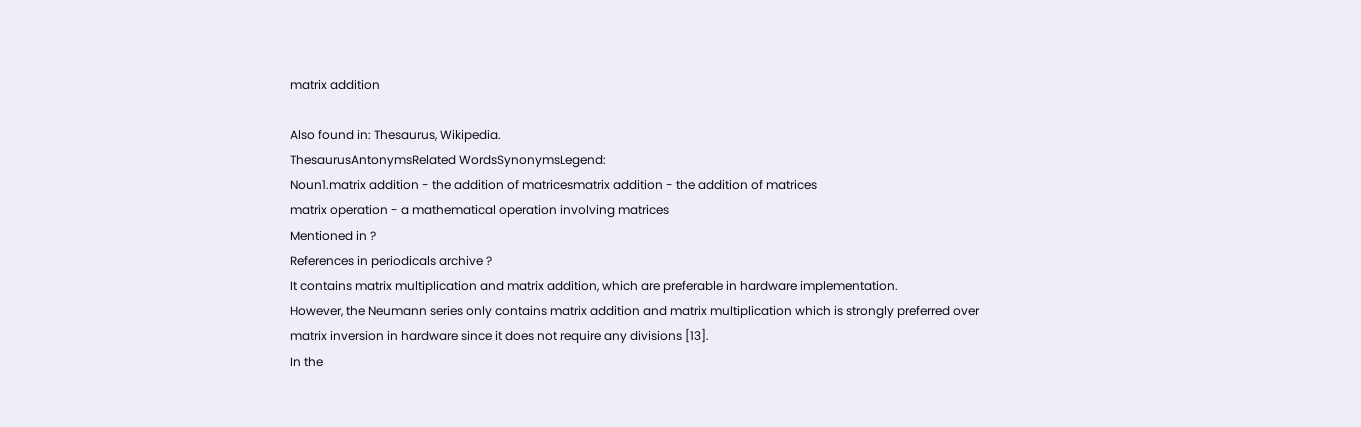matrix addition

Also found in: Thesaurus, Wikipedia.
ThesaurusAntonymsRelated WordsSynonymsLegend:
Noun1.matrix addition - the addition of matricesmatrix addition - the addition of matrices
matrix operation - a mathematical operation involving matrices
Mentioned in ?
References in periodicals archive ?
It contains matrix multiplication and matrix addition, which are preferable in hardware implementation.
However, the Neumann series only contains matrix addition and matrix multiplication which is strongly preferred over matrix inversion in hardware since it does not require any divisions [13].
In the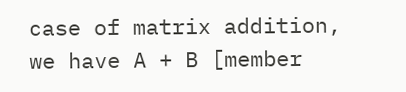case of matrix addition, we have A + B [member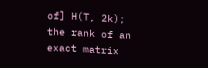of] H(T, 2k); the rank of an exact matrix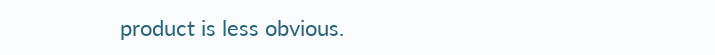product is less obvious.